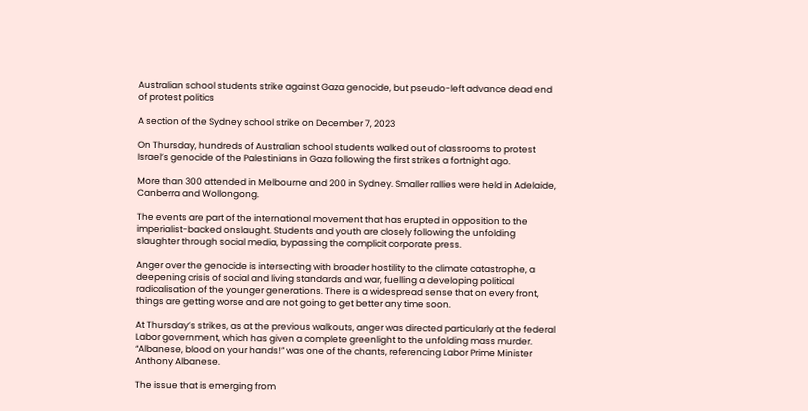Australian school students strike against Gaza genocide, but pseudo-left advance dead end of protest politics

A section of the Sydney school strike on December 7, 2023

On Thursday, hundreds of Australian school students walked out of classrooms to protest Israel’s genocide of the Palestinians in Gaza following the first strikes a fortnight ago.

More than 300 attended in Melbourne and 200 in Sydney. Smaller rallies were held in Adelaide, Canberra and Wollongong.

The events are part of the international movement that has erupted in opposition to the imperialist-backed onslaught. Students and youth are closely following the unfolding slaughter through social media, bypassing the complicit corporate press.

Anger over the genocide is intersecting with broader hostility to the climate catastrophe, a deepening crisis of social and living standards and war, fuelling a developing political radicalisation of the younger generations. There is a widespread sense that on every front, things are getting worse and are not going to get better any time soon.

At Thursday’s strikes, as at the previous walkouts, anger was directed particularly at the federal Labor government, which has given a complete greenlight to the unfolding mass murder. “Albanese, blood on your hands!” was one of the chants, referencing Labor Prime Minister Anthony Albanese.

The issue that is emerging from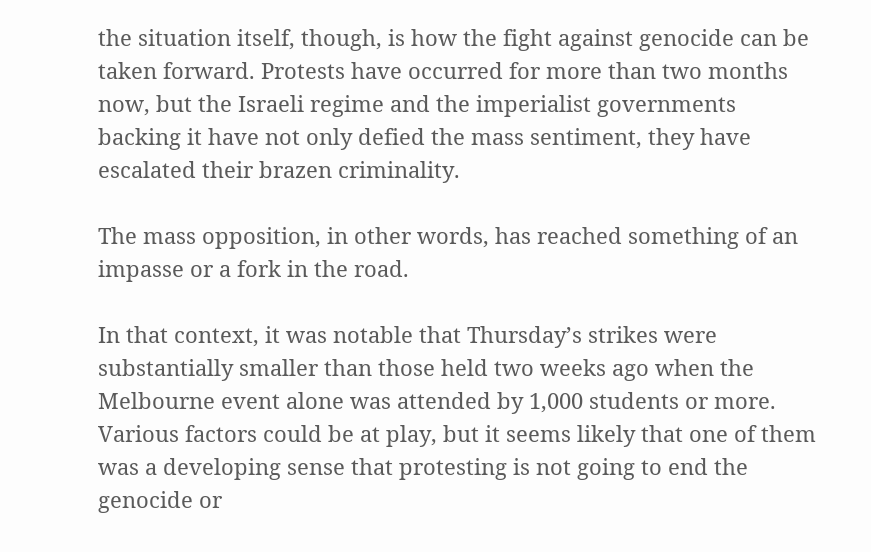the situation itself, though, is how the fight against genocide can be taken forward. Protests have occurred for more than two months now, but the Israeli regime and the imperialist governments backing it have not only defied the mass sentiment, they have escalated their brazen criminality.

The mass opposition, in other words, has reached something of an impasse or a fork in the road.

In that context, it was notable that Thursday’s strikes were substantially smaller than those held two weeks ago when the Melbourne event alone was attended by 1,000 students or more. Various factors could be at play, but it seems likely that one of them was a developing sense that protesting is not going to end the genocide or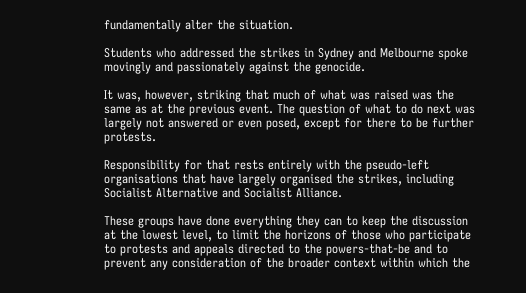fundamentally alter the situation.

Students who addressed the strikes in Sydney and Melbourne spoke movingly and passionately against the genocide.

It was, however, striking that much of what was raised was the same as at the previous event. The question of what to do next was largely not answered or even posed, except for there to be further protests.

Responsibility for that rests entirely with the pseudo-left organisations that have largely organised the strikes, including Socialist Alternative and Socialist Alliance.

These groups have done everything they can to keep the discussion at the lowest level, to limit the horizons of those who participate to protests and appeals directed to the powers-that-be and to prevent any consideration of the broader context within which the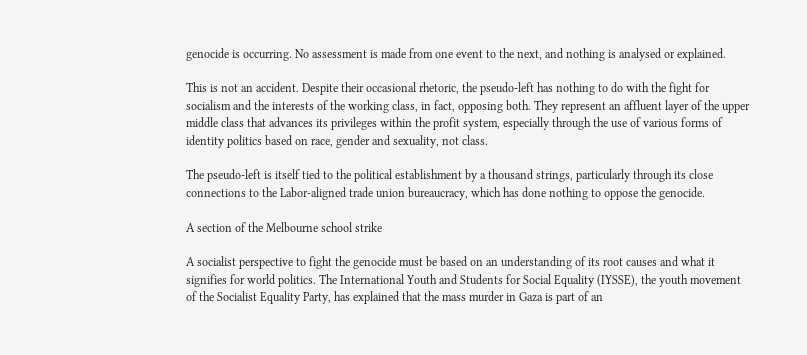genocide is occurring. No assessment is made from one event to the next, and nothing is analysed or explained.

This is not an accident. Despite their occasional rhetoric, the pseudo-left has nothing to do with the fight for socialism and the interests of the working class, in fact, opposing both. They represent an affluent layer of the upper middle class that advances its privileges within the profit system, especially through the use of various forms of identity politics based on race, gender and sexuality, not class.

The pseudo-left is itself tied to the political establishment by a thousand strings, particularly through its close connections to the Labor-aligned trade union bureaucracy, which has done nothing to oppose the genocide.

A section of the Melbourne school strike

A socialist perspective to fight the genocide must be based on an understanding of its root causes and what it signifies for world politics. The International Youth and Students for Social Equality (IYSSE), the youth movement of the Socialist Equality Party, has explained that the mass murder in Gaza is part of an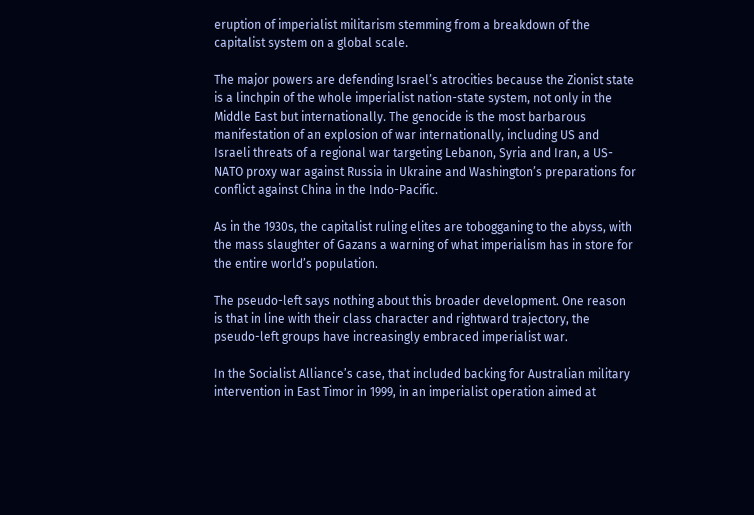eruption of imperialist militarism stemming from a breakdown of the capitalist system on a global scale.

The major powers are defending Israel’s atrocities because the Zionist state is a linchpin of the whole imperialist nation-state system, not only in the Middle East but internationally. The genocide is the most barbarous manifestation of an explosion of war internationally, including US and Israeli threats of a regional war targeting Lebanon, Syria and Iran, a US-NATO proxy war against Russia in Ukraine and Washington’s preparations for conflict against China in the Indo-Pacific.

As in the 1930s, the capitalist ruling elites are tobogganing to the abyss, with the mass slaughter of Gazans a warning of what imperialism has in store for the entire world’s population.

The pseudo-left says nothing about this broader development. One reason is that in line with their class character and rightward trajectory, the pseudo-left groups have increasingly embraced imperialist war.

In the Socialist Alliance’s case, that included backing for Australian military intervention in East Timor in 1999, in an imperialist operation aimed at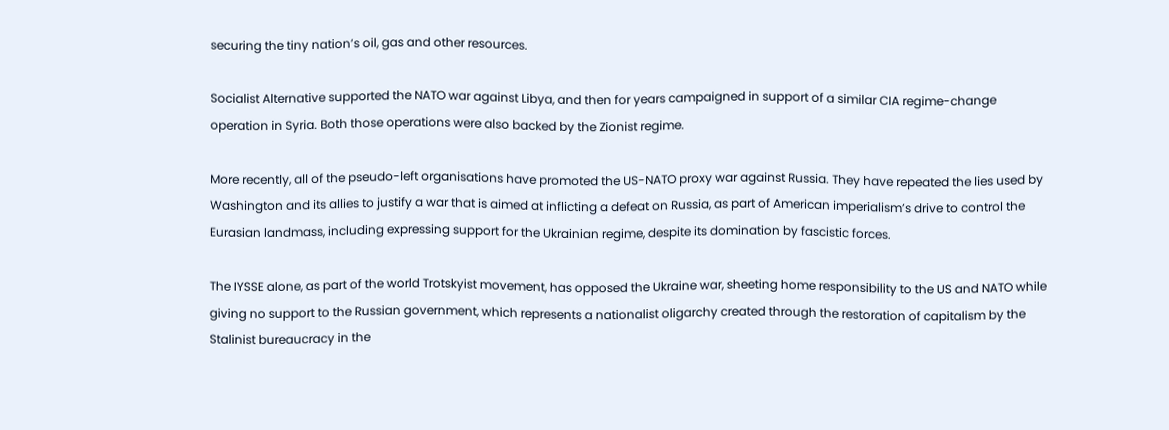securing the tiny nation’s oil, gas and other resources.

Socialist Alternative supported the NATO war against Libya, and then for years campaigned in support of a similar CIA regime-change operation in Syria. Both those operations were also backed by the Zionist regime.

More recently, all of the pseudo-left organisations have promoted the US-NATO proxy war against Russia. They have repeated the lies used by Washington and its allies to justify a war that is aimed at inflicting a defeat on Russia, as part of American imperialism’s drive to control the Eurasian landmass, including expressing support for the Ukrainian regime, despite its domination by fascistic forces.

The IYSSE alone, as part of the world Trotskyist movement, has opposed the Ukraine war, sheeting home responsibility to the US and NATO while giving no support to the Russian government, which represents a nationalist oligarchy created through the restoration of capitalism by the Stalinist bureaucracy in the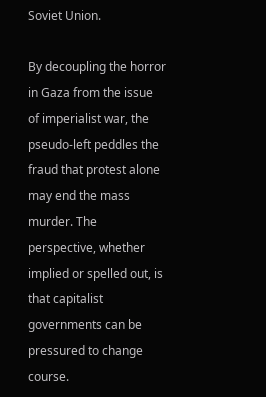Soviet Union.

By decoupling the horror in Gaza from the issue of imperialist war, the pseudo-left peddles the fraud that protest alone may end the mass murder. The perspective, whether implied or spelled out, is that capitalist governments can be pressured to change course.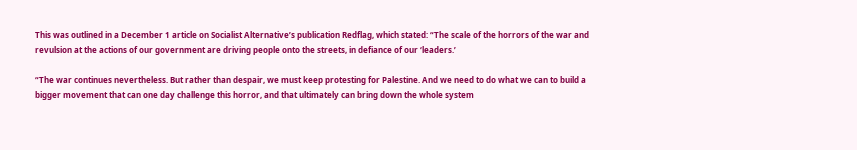This was outlined in a December 1 article on Socialist Alternative’s publication Redflag, which stated: “The scale of the horrors of the war and revulsion at the actions of our government are driving people onto the streets, in defiance of our ‘leaders.’

“The war continues nevertheless. But rather than despair, we must keep protesting for Palestine. And we need to do what we can to build a bigger movement that can one day challenge this horror, and that ultimately can bring down the whole system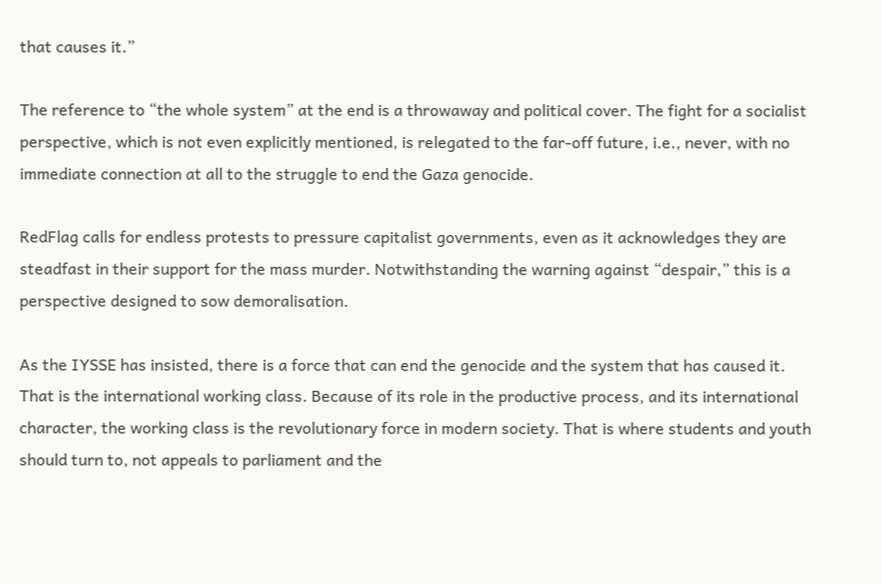that causes it.”

The reference to “the whole system” at the end is a throwaway and political cover. The fight for a socialist perspective, which is not even explicitly mentioned, is relegated to the far-off future, i.e., never, with no immediate connection at all to the struggle to end the Gaza genocide.

RedFlag calls for endless protests to pressure capitalist governments, even as it acknowledges they are steadfast in their support for the mass murder. Notwithstanding the warning against “despair,” this is a perspective designed to sow demoralisation.

As the IYSSE has insisted, there is a force that can end the genocide and the system that has caused it. That is the international working class. Because of its role in the productive process, and its international character, the working class is the revolutionary force in modern society. That is where students and youth should turn to, not appeals to parliament and the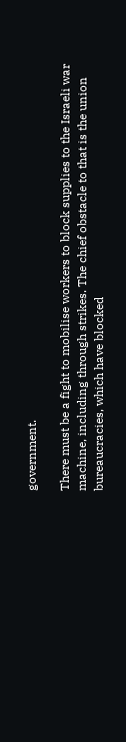government.

There must be a fight to mobilise workers to block supplies to the Israeli war machine, including through strikes. The chief obstacle to that is the union bureaucracies, which have blocked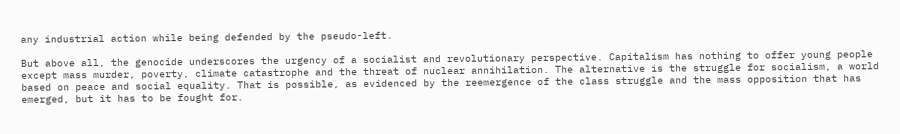any industrial action while being defended by the pseudo-left.

But above all, the genocide underscores the urgency of a socialist and revolutionary perspective. Capitalism has nothing to offer young people except mass murder, poverty, climate catastrophe and the threat of nuclear annihilation. The alternative is the struggle for socialism, a world based on peace and social equality. That is possible, as evidenced by the reemergence of the class struggle and the mass opposition that has emerged, but it has to be fought for.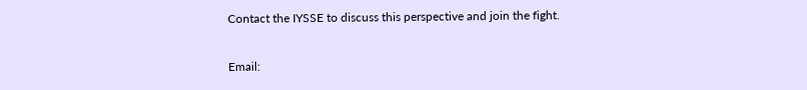Contact the IYSSE to discuss this perspective and join the fight.

Email: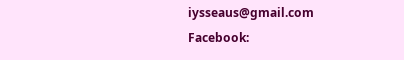iysseaus@gmail.com
Facebook: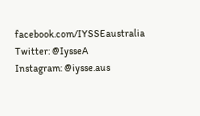facebook.com/IYSSEaustralia
Twitter: @IysseA
Instagram: @iysse.aus